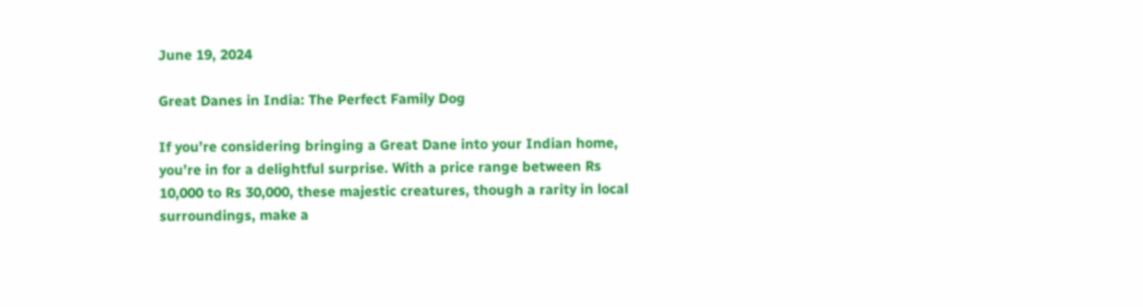June 19, 2024

Great Danes in India: The Perfect Family Dog

If you’re considering bringing a Great Dane into your Indian home, you’re in for a delightful surprise. With a price range between Rs 10,000 to Rs 30,000, these majestic creatures, though a rarity in local surroundings, make a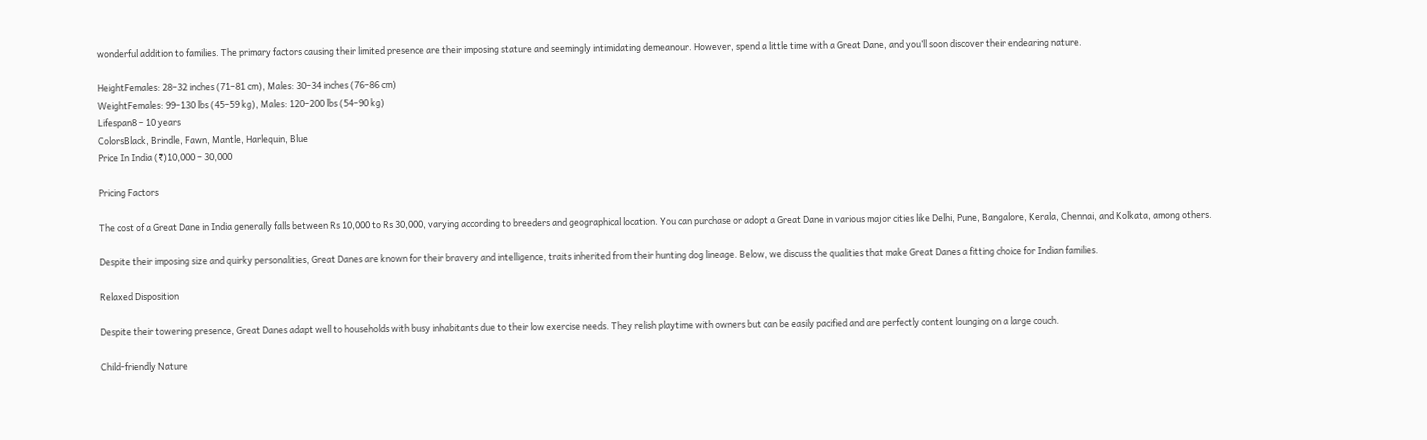wonderful addition to families. The primary factors causing their limited presence are their imposing stature and seemingly intimidating demeanour. However, spend a little time with a Great Dane, and you’ll soon discover their endearing nature.

HeightFemales: 28–32 inches (71–81 cm), Males: 30–34 inches (76–86 cm)
WeightFemales: 99–130 lbs (45–59 kg), Males: 120–200 lbs (54–90 kg)
Lifespan8 – 10 years
ColorsBlack, Brindle, Fawn, Mantle, Harlequin, Blue
Price In India (₹)10,000 – 30,000

Pricing Factors

The cost of a Great Dane in India generally falls between Rs 10,000 to Rs 30,000, varying according to breeders and geographical location. You can purchase or adopt a Great Dane in various major cities like Delhi, Pune, Bangalore, Kerala, Chennai, and Kolkata, among others.

Despite their imposing size and quirky personalities, Great Danes are known for their bravery and intelligence, traits inherited from their hunting dog lineage. Below, we discuss the qualities that make Great Danes a fitting choice for Indian families.

Relaxed Disposition

Despite their towering presence, Great Danes adapt well to households with busy inhabitants due to their low exercise needs. They relish playtime with owners but can be easily pacified and are perfectly content lounging on a large couch.

Child-friendly Nature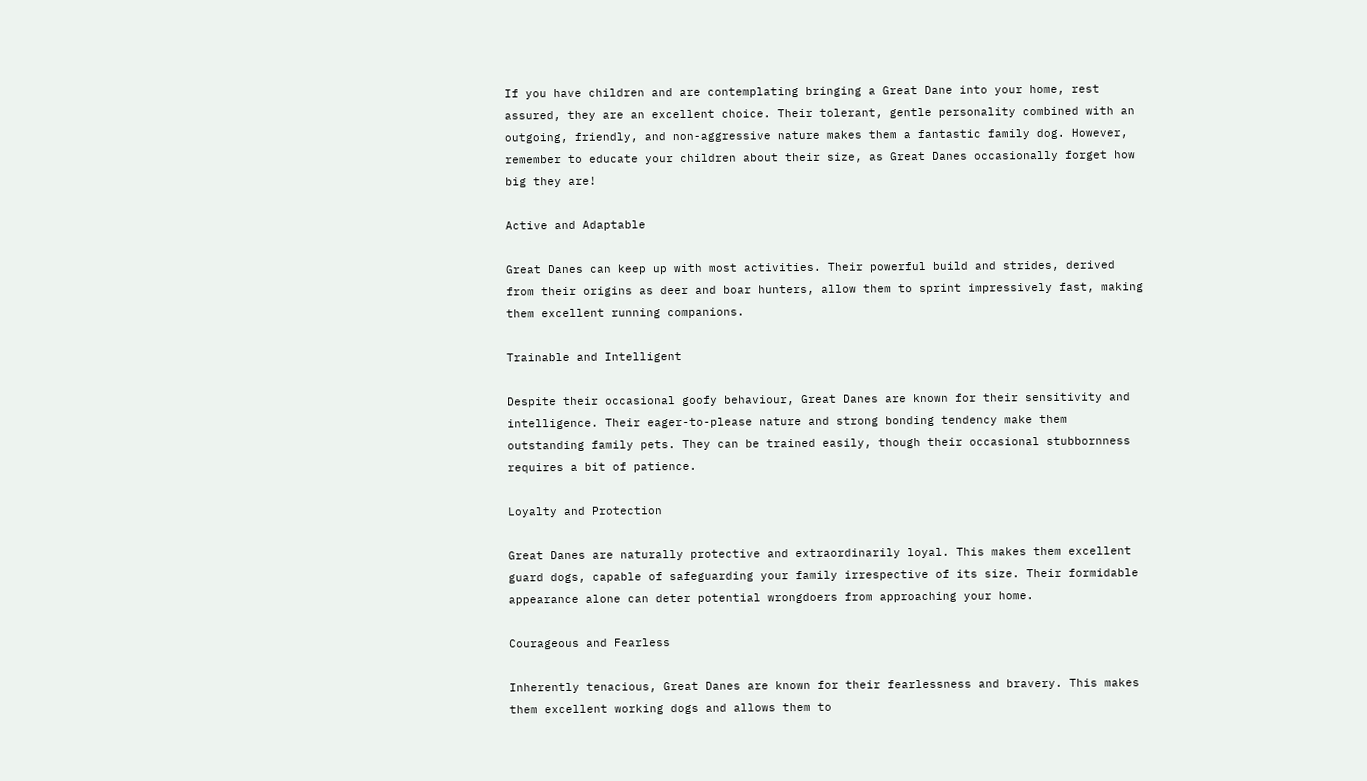If you have children and are contemplating bringing a Great Dane into your home, rest assured, they are an excellent choice. Their tolerant, gentle personality combined with an outgoing, friendly, and non-aggressive nature makes them a fantastic family dog. However, remember to educate your children about their size, as Great Danes occasionally forget how big they are!

Active and Adaptable

Great Danes can keep up with most activities. Their powerful build and strides, derived from their origins as deer and boar hunters, allow them to sprint impressively fast, making them excellent running companions.

Trainable and Intelligent

Despite their occasional goofy behaviour, Great Danes are known for their sensitivity and intelligence. Their eager-to-please nature and strong bonding tendency make them outstanding family pets. They can be trained easily, though their occasional stubbornness requires a bit of patience.

Loyalty and Protection

Great Danes are naturally protective and extraordinarily loyal. This makes them excellent guard dogs, capable of safeguarding your family irrespective of its size. Their formidable appearance alone can deter potential wrongdoers from approaching your home.

Courageous and Fearless

Inherently tenacious, Great Danes are known for their fearlessness and bravery. This makes them excellent working dogs and allows them to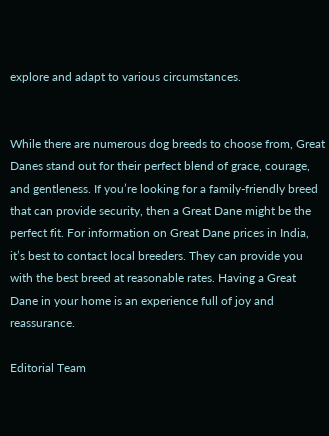explore and adapt to various circumstances.


While there are numerous dog breeds to choose from, Great Danes stand out for their perfect blend of grace, courage, and gentleness. If you’re looking for a family-friendly breed that can provide security, then a Great Dane might be the perfect fit. For information on Great Dane prices in India, it’s best to contact local breeders. They can provide you with the best breed at reasonable rates. Having a Great Dane in your home is an experience full of joy and reassurance.

Editorial Team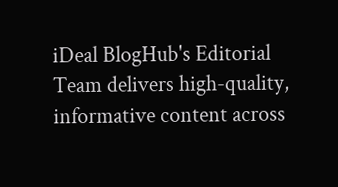iDeal BlogHub's Editorial Team delivers high-quality, informative content across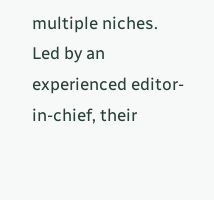multiple niches. Led by an experienced editor-in-chief, their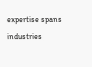expertise spans industries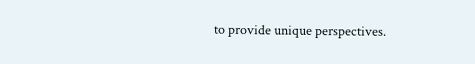to provide unique perspectives.